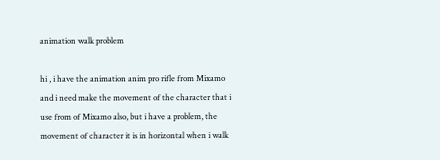animation walk problem

hi , i have the animation anim pro rifle from Mixamo and i need make the movement of the character that i use from of Mixamo also, but i have a problem, the movement of character it is in horizontal when i walk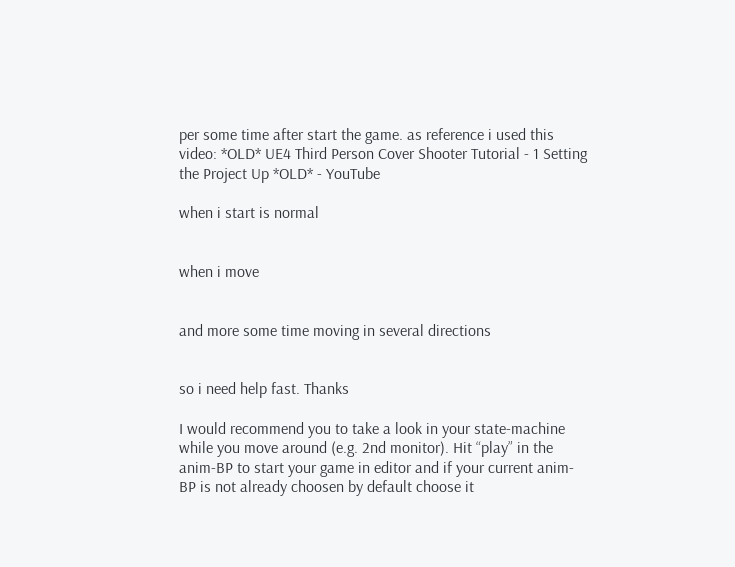per some time after start the game. as reference i used this video: *OLD* UE4 Third Person Cover Shooter Tutorial - 1 Setting the Project Up *OLD* - YouTube

when i start is normal


when i move


and more some time moving in several directions


so i need help fast. Thanks

I would recommend you to take a look in your state-machine while you move around (e.g. 2nd monitor). Hit “play” in the anim-BP to start your game in editor and if your current anim-BP is not already choosen by default choose it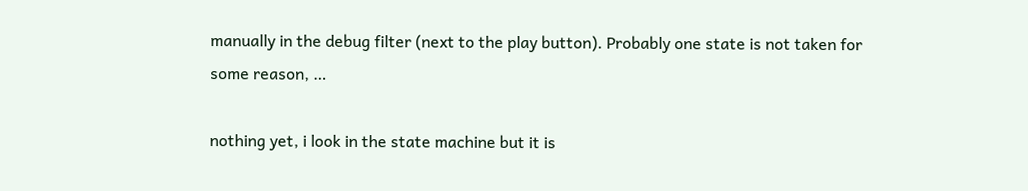manually in the debug filter (next to the play button). Probably one state is not taken for some reason, …

nothing yet, i look in the state machine but it is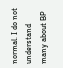normal. I do not understand many about BP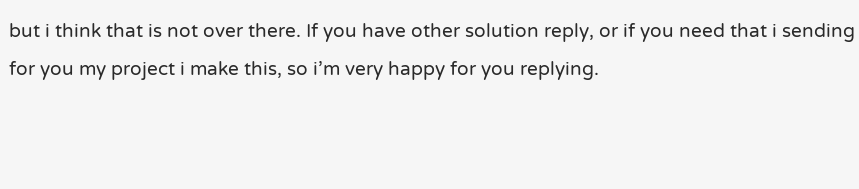but i think that is not over there. If you have other solution reply, or if you need that i sending for you my project i make this, so i’m very happy for you replying.